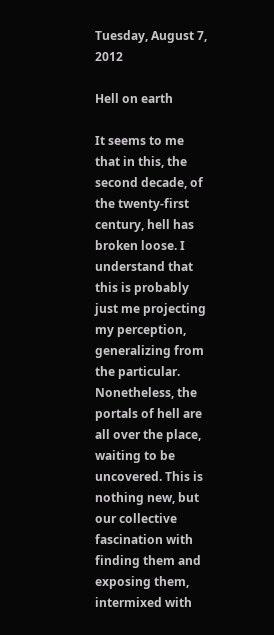Tuesday, August 7, 2012

Hell on earth

It seems to me that in this, the second decade, of the twenty-first century, hell has broken loose. I understand that this is probably just me projecting my perception, generalizing from the particular. Nonetheless, the portals of hell are all over the place, waiting to be uncovered. This is nothing new, but our collective fascination with finding them and exposing them, intermixed with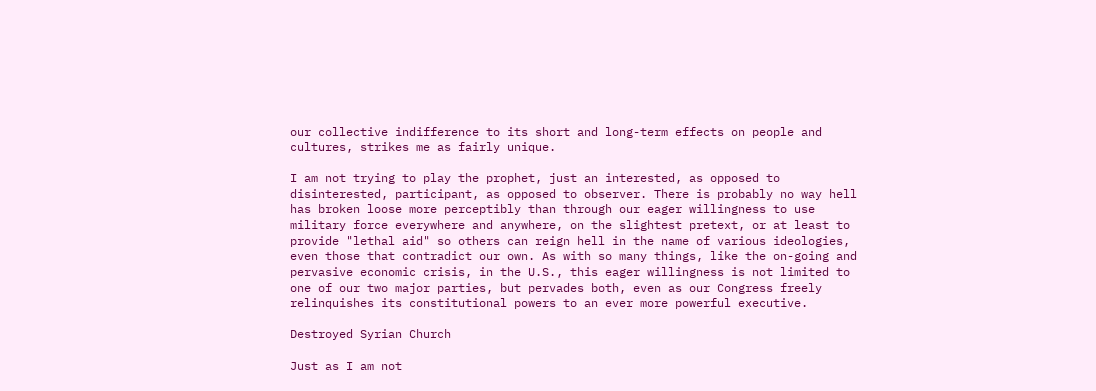our collective indifference to its short and long-term effects on people and cultures, strikes me as fairly unique.

I am not trying to play the prophet, just an interested, as opposed to disinterested, participant, as opposed to observer. There is probably no way hell has broken loose more perceptibly than through our eager willingness to use military force everywhere and anywhere, on the slightest pretext, or at least to provide "lethal aid" so others can reign hell in the name of various ideologies, even those that contradict our own. As with so many things, like the on-going and pervasive economic crisis, in the U.S., this eager willingness is not limited to one of our two major parties, but pervades both, even as our Congress freely relinquishes its constitutional powers to an ever more powerful executive.

Destroyed Syrian Church

Just as I am not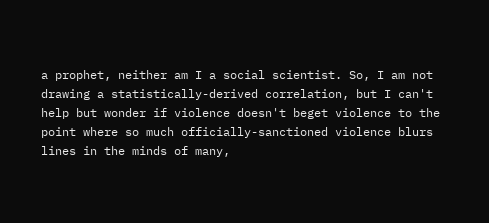a prophet, neither am I a social scientist. So, I am not drawing a statistically-derived correlation, but I can't help but wonder if violence doesn't beget violence to the point where so much officially-sanctioned violence blurs lines in the minds of many,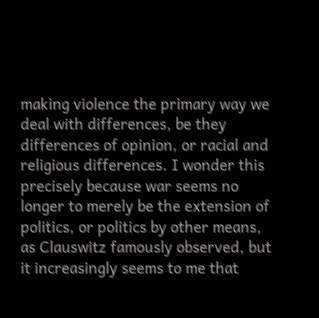making violence the primary way we deal with differences, be they differences of opinion, or racial and religious differences. I wonder this precisely because war seems no longer to merely be the extension of politics, or politics by other means, as Clauswitz famously observed, but it increasingly seems to me that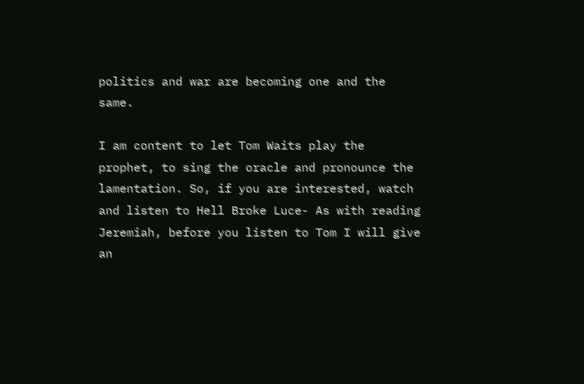politics and war are becoming one and the same.

I am content to let Tom Waits play the prophet, to sing the oracle and pronounce the lamentation. So, if you are interested, watch and listen to Hell Broke Luce- As with reading Jeremiah, before you listen to Tom I will give an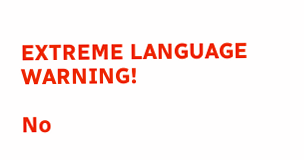EXTREME LANGUAGE WARNING!

No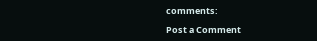comments:

Post a Comment